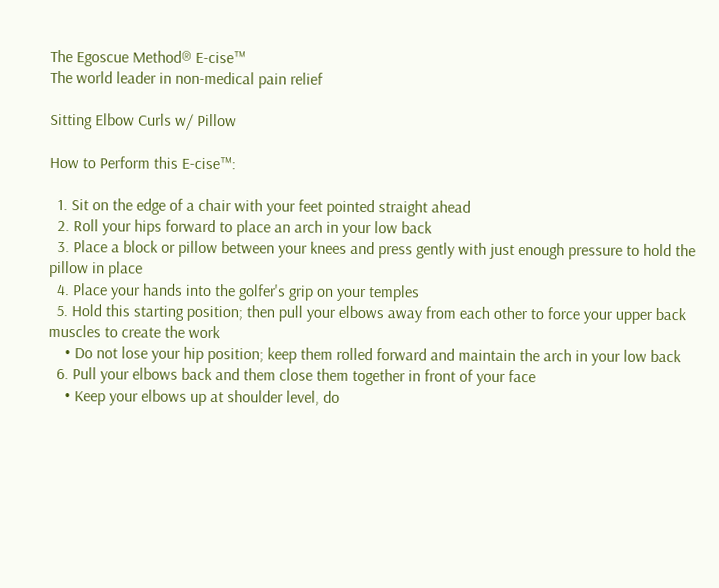The Egoscue Method® E-cise™
The world leader in non-medical pain relief

Sitting Elbow Curls w/ Pillow

How to Perform this E-cise™:

  1. Sit on the edge of a chair with your feet pointed straight ahead
  2. Roll your hips forward to place an arch in your low back
  3. Place a block or pillow between your knees and press gently with just enough pressure to hold the pillow in place
  4. Place your hands into the golfer's grip on your temples
  5. Hold this starting position; then pull your elbows away from each other to force your upper back muscles to create the work
    • Do not lose your hip position; keep them rolled forward and maintain the arch in your low back
  6. Pull your elbows back and them close them together in front of your face
    • Keep your elbows up at shoulder level, do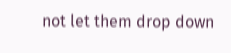not let them drop down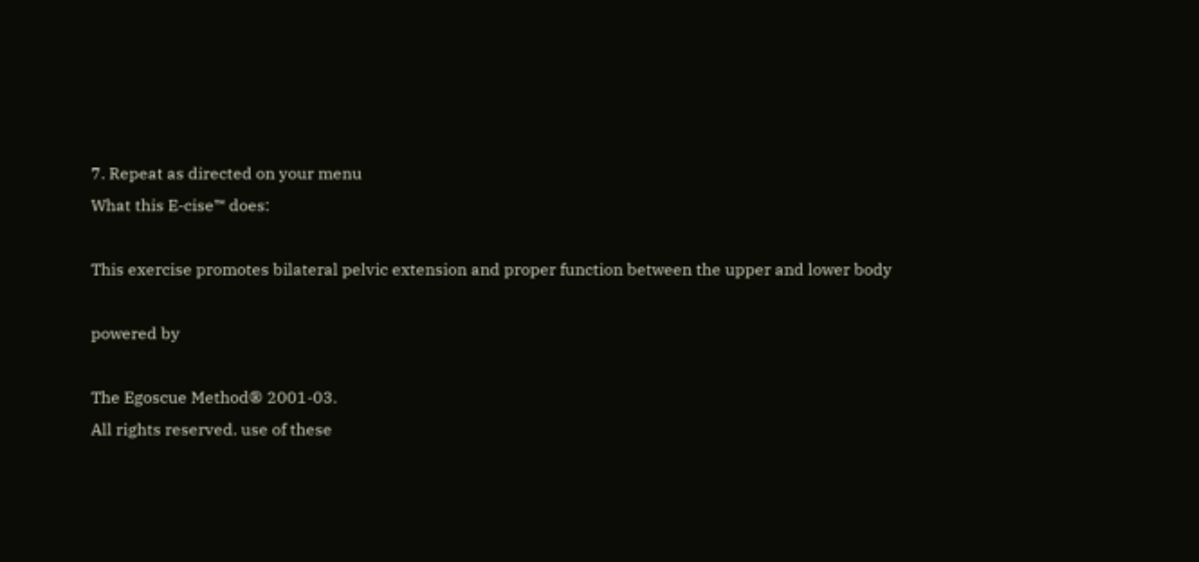7. Repeat as directed on your menu
What this E-cise™ does:

This exercise promotes bilateral pelvic extension and proper function between the upper and lower body

powered by

The Egoscue Method® 2001-03.
All rights reserved. use of these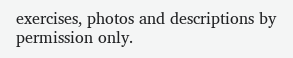exercises, photos and descriptions by permission only.